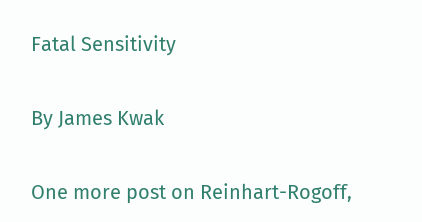Fatal Sensitivity

By James Kwak

One more post on Reinhart-Rogoff,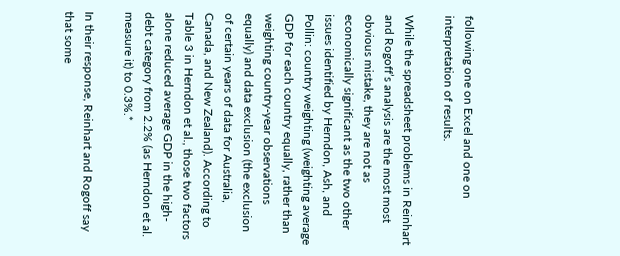following one on Excel and one on interpretation of results.

While the spreadsheet problems in Reinhart and Rogoff’s analysis are the most most obvious mistake, they are not as economically significant as the two other issues identified by Herndon, Ash, and Pollin: country weighting (weighting average GDP for each country equally, rather than weighting country-year observations equally) and data exclusion (the exclusion of certain years of data for Australia, Canada, and New Zealand). According to Table 3 in Herndon et al., those two factors alone reduced average GDP in the high-debt category from 2.2% (as Herndon et al. measure it) to 0.3%.*

In their response, Reinhart and Rogoff say that some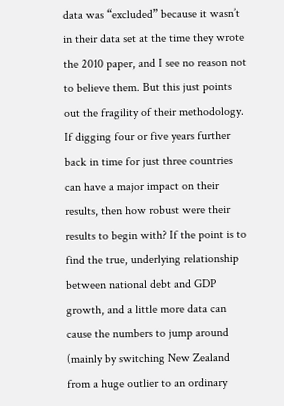data was “excluded” because it wasn’t in their data set at the time they wrote the 2010 paper, and I see no reason not to believe them. But this just points out the fragility of their methodology. If digging four or five years further back in time for just three countries can have a major impact on their results, then how robust were their results to begin with? If the point is to find the true, underlying relationship between national debt and GDP growth, and a little more data can cause the numbers to jump around (mainly by switching New Zealand from a huge outlier to an ordinary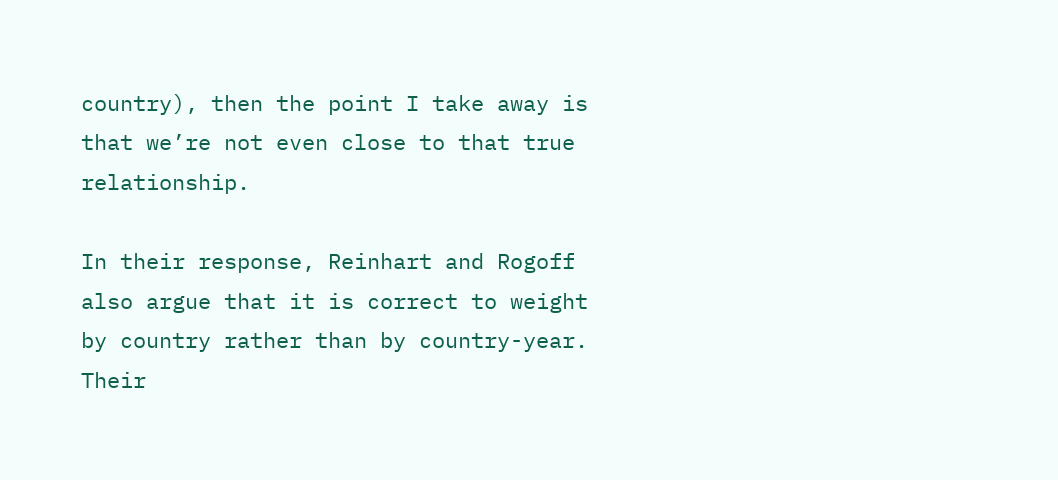country), then the point I take away is that we’re not even close to that true relationship.

In their response, Reinhart and Rogoff also argue that it is correct to weight by country rather than by country-year. Their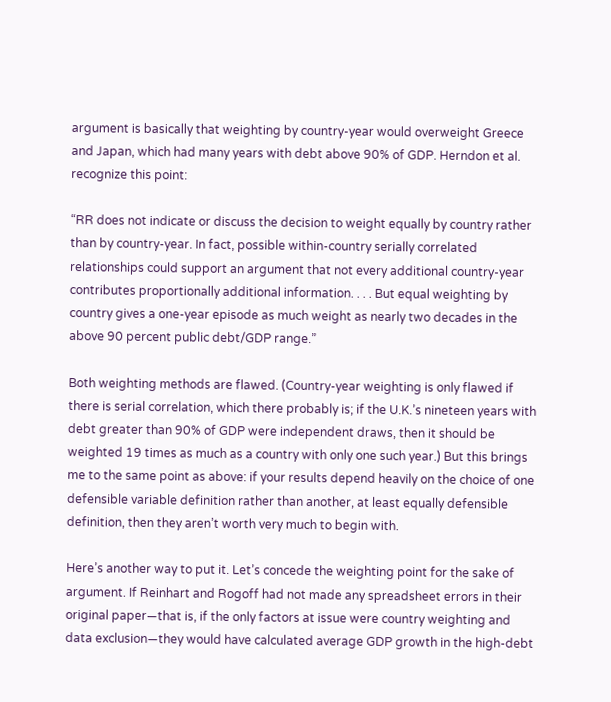argument is basically that weighting by country-year would overweight Greece and Japan, which had many years with debt above 90% of GDP. Herndon et al. recognize this point:

“RR does not indicate or discuss the decision to weight equally by country rather than by country-year. In fact, possible within-country serially correlated relationships could support an argument that not every additional country-year contributes proportionally additional information. . . . But equal weighting by country gives a one-year episode as much weight as nearly two decades in the above 90 percent public debt/GDP range.”

Both weighting methods are flawed. (Country-year weighting is only flawed if there is serial correlation, which there probably is; if the U.K.’s nineteen years with debt greater than 90% of GDP were independent draws, then it should be weighted 19 times as much as a country with only one such year.) But this brings me to the same point as above: if your results depend heavily on the choice of one defensible variable definition rather than another, at least equally defensible definition, then they aren’t worth very much to begin with.

Here’s another way to put it. Let’s concede the weighting point for the sake of argument. If Reinhart and Rogoff had not made any spreadsheet errors in their original paper—that is, if the only factors at issue were country weighting and data exclusion—they would have calculated average GDP growth in the high-debt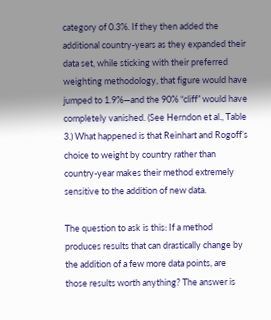category of 0.3%. If they then added the additional country-years as they expanded their data set, while sticking with their preferred weighting methodology, that figure would have jumped to 1.9%—and the 90% “cliff” would have completely vanished. (See Herndon et al., Table 3.) What happened is that Reinhart and Rogoff’s choice to weight by country rather than country-year makes their method extremely sensitive to the addition of new data.

The question to ask is this: If a method produces results that can drastically change by the addition of a few more data points, are those results worth anything? The answer is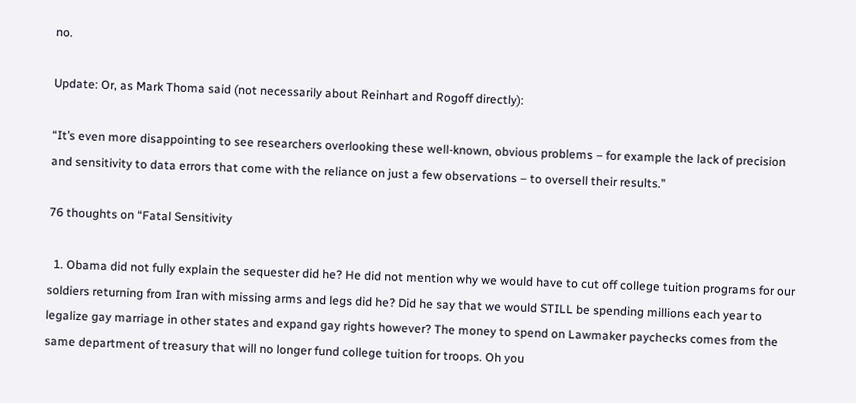no.

Update: Or, as Mark Thoma said (not necessarily about Reinhart and Rogoff directly):

“It’s even more disappointing to see researchers overlooking these well-known, obvious problems – for example the lack of precision and sensitivity to data errors that come with the reliance on just a few observations – to oversell their results.”

76 thoughts on “Fatal Sensitivity

  1. Obama did not fully explain the sequester did he? He did not mention why we would have to cut off college tuition programs for our soldiers returning from Iran with missing arms and legs did he? Did he say that we would STILL be spending millions each year to legalize gay marriage in other states and expand gay rights however? The money to spend on Lawmaker paychecks comes from the same department of treasury that will no longer fund college tuition for troops. Oh you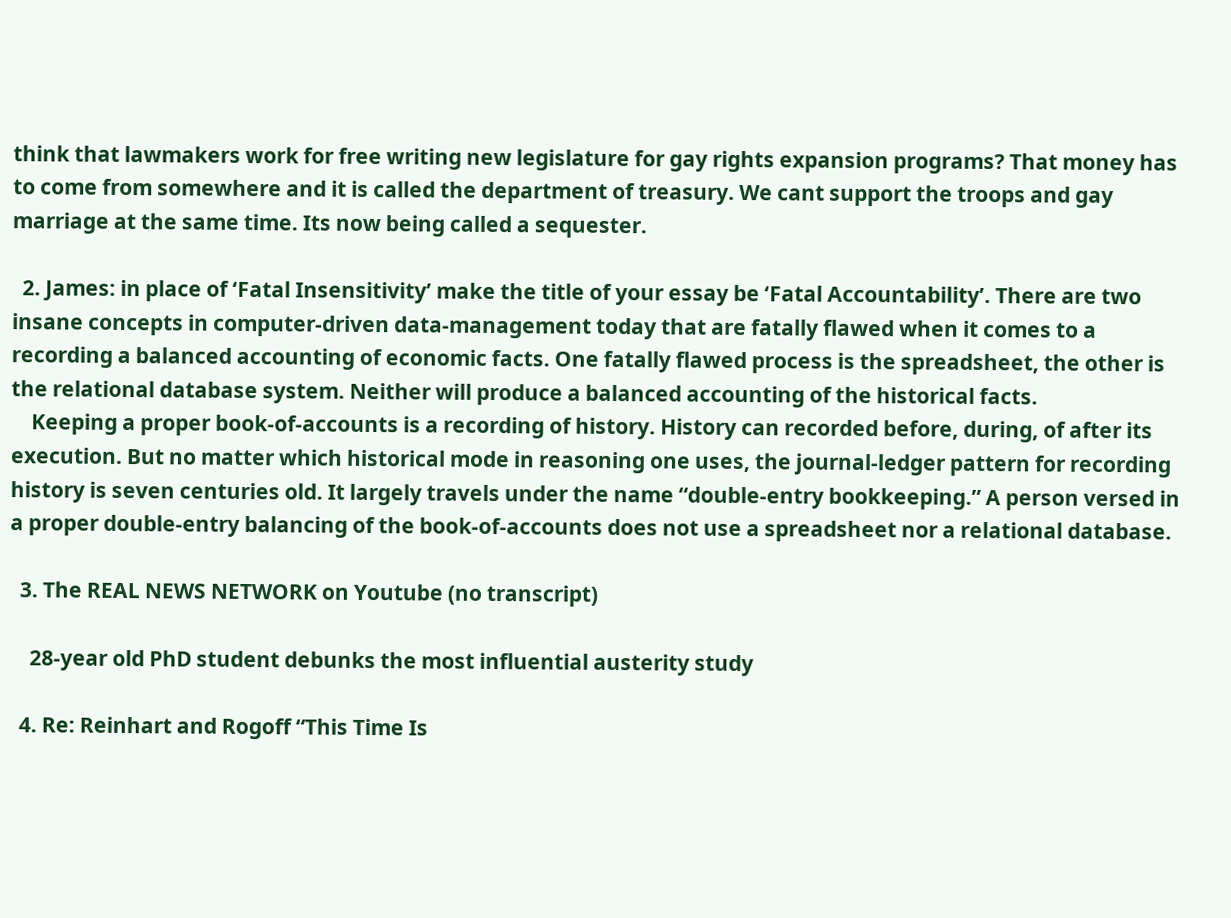think that lawmakers work for free writing new legislature for gay rights expansion programs? That money has to come from somewhere and it is called the department of treasury. We cant support the troops and gay marriage at the same time. Its now being called a sequester.

  2. James: in place of ‘Fatal Insensitivity’ make the title of your essay be ‘Fatal Accountability’. There are two insane concepts in computer-driven data-management today that are fatally flawed when it comes to a recording a balanced accounting of economic facts. One fatally flawed process is the spreadsheet, the other is the relational database system. Neither will produce a balanced accounting of the historical facts.
    Keeping a proper book-of-accounts is a recording of history. History can recorded before, during, of after its execution. But no matter which historical mode in reasoning one uses, the journal-ledger pattern for recording history is seven centuries old. It largely travels under the name “double-entry bookkeeping.” A person versed in a proper double-entry balancing of the book-of-accounts does not use a spreadsheet nor a relational database.

  3. The REAL NEWS NETWORK on Youtube (no transcript)

    28-year old PhD student debunks the most influential austerity study

  4. Re: Reinhart and Rogoff “This Time Is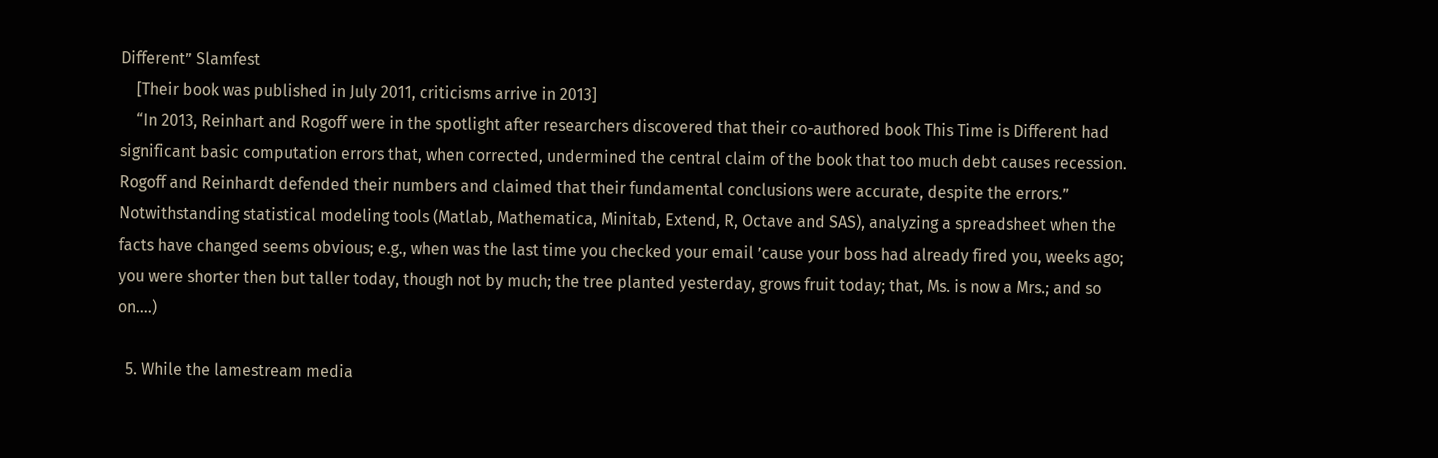Different” Slamfest
    [Their book was published in July 2011, criticisms arrive in 2013]
    “In 2013, Reinhart and Rogoff were in the spotlight after researchers discovered that their co-authored book This Time is Different had significant basic computation errors that, when corrected, undermined the central claim of the book that too much debt causes recession. Rogoff and Reinhardt defended their numbers and claimed that their fundamental conclusions were accurate, despite the errors.” Notwithstanding statistical modeling tools (Matlab, Mathematica, Minitab, Extend, R, Octave and SAS), analyzing a spreadsheet when the facts have changed seems obvious; e.g., when was the last time you checked your email ’cause your boss had already fired you, weeks ago; you were shorter then but taller today, though not by much; the tree planted yesterday, grows fruit today; that, Ms. is now a Mrs.; and so on….)

  5. While the lamestream media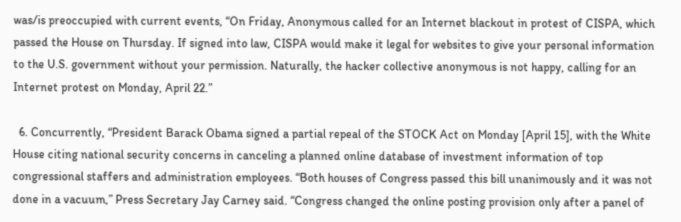was/is preoccupied with current events, “On Friday, Anonymous called for an Internet blackout in protest of CISPA, which passed the House on Thursday. If signed into law, CISPA would make it legal for websites to give your personal information to the U.S. government without your permission. Naturally, the hacker collective anonymous is not happy, calling for an Internet protest on Monday, April 22.”

  6. Concurrently, “President Barack Obama signed a partial repeal of the STOCK Act on Monday [April 15], with the White House citing national security concerns in canceling a planned online database of investment information of top congressional staffers and administration employees. “Both houses of Congress passed this bill unanimously and it was not done in a vacuum,” Press Secretary Jay Carney said. “Congress changed the online posting provision only after a panel of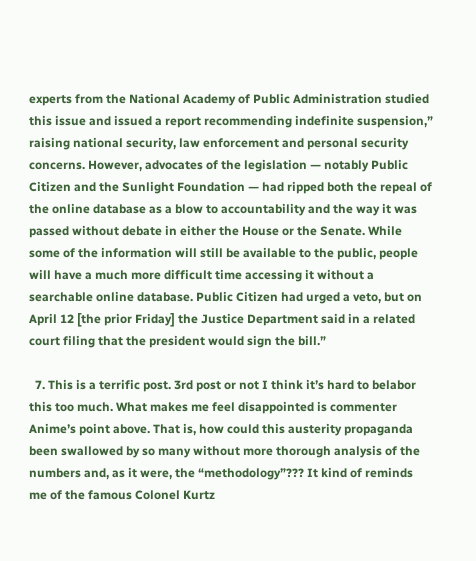experts from the National Academy of Public Administration studied this issue and issued a report recommending indefinite suspension,” raising national security, law enforcement and personal security concerns. However, advocates of the legislation — notably Public Citizen and the Sunlight Foundation — had ripped both the repeal of the online database as a blow to accountability and the way it was passed without debate in either the House or the Senate. While some of the information will still be available to the public, people will have a much more difficult time accessing it without a searchable online database. Public Citizen had urged a veto, but on April 12 [the prior Friday] the Justice Department said in a related court filing that the president would sign the bill.”

  7. This is a terrific post. 3rd post or not I think it’s hard to belabor this too much. What makes me feel disappointed is commenter Anime’s point above. That is, how could this austerity propaganda been swallowed by so many without more thorough analysis of the numbers and, as it were, the “methodology”??? It kind of reminds me of the famous Colonel Kurtz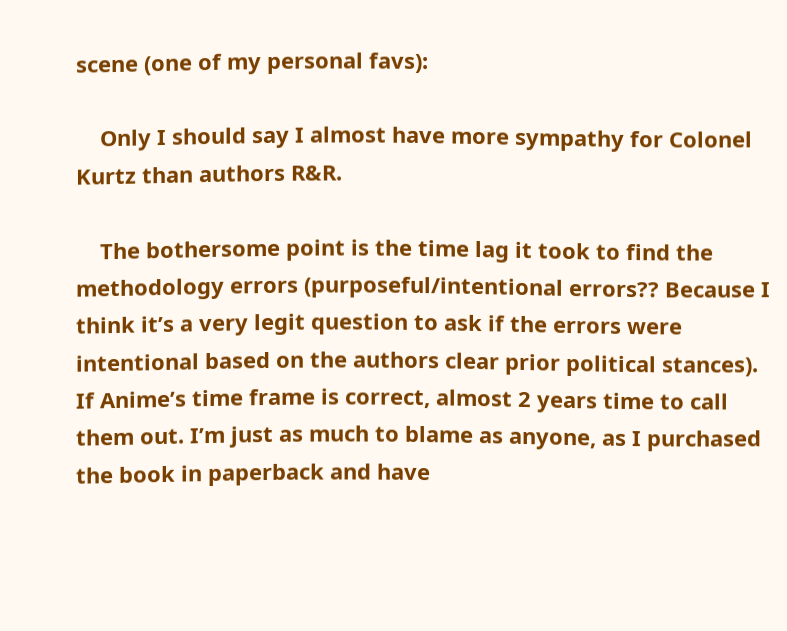scene (one of my personal favs):

    Only I should say I almost have more sympathy for Colonel Kurtz than authors R&R.

    The bothersome point is the time lag it took to find the methodology errors (purposeful/intentional errors?? Because I think it’s a very legit question to ask if the errors were intentional based on the authors clear prior political stances). If Anime’s time frame is correct, almost 2 years time to call them out. I’m just as much to blame as anyone, as I purchased the book in paperback and have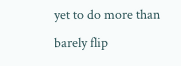yet to do more than barely flip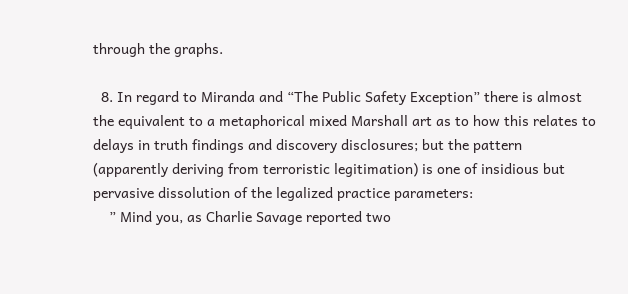through the graphs.

  8. In regard to Miranda and “The Public Safety Exception” there is almost the equivalent to a metaphorical mixed Marshall art as to how this relates to delays in truth findings and discovery disclosures; but the pattern (apparently deriving from terroristic legitimation) is one of insidious but pervasive dissolution of the legalized practice parameters:
    ” Mind you, as Charlie Savage reported two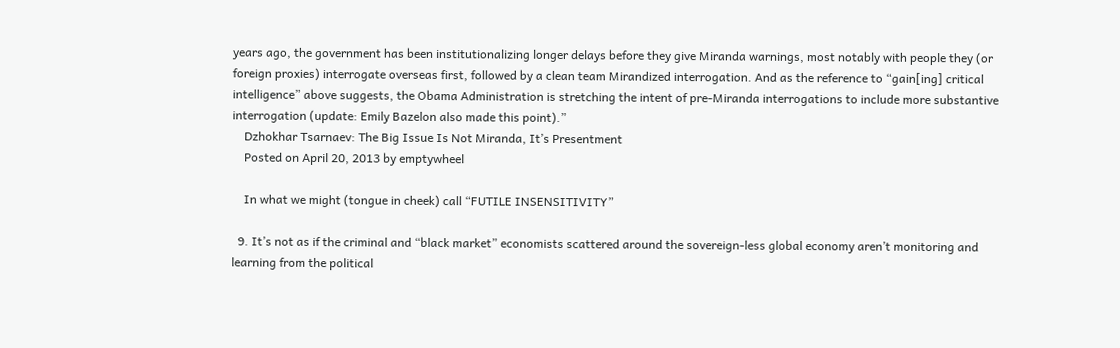years ago, the government has been institutionalizing longer delays before they give Miranda warnings, most notably with people they (or foreign proxies) interrogate overseas first, followed by a clean team Mirandized interrogation. And as the reference to “gain[ing] critical intelligence” above suggests, the Obama Administration is stretching the intent of pre-Miranda interrogations to include more substantive interrogation (update: Emily Bazelon also made this point).”
    Dzhokhar Tsarnaev: The Big Issue Is Not Miranda, It’s Presentment
    Posted on April 20, 2013 by emptywheel

    In what we might (tongue in cheek) call “FUTILE INSENSITIVITY”

  9. It’s not as if the criminal and “black market” economists scattered around the sovereign-less global economy aren’t monitoring and learning from the political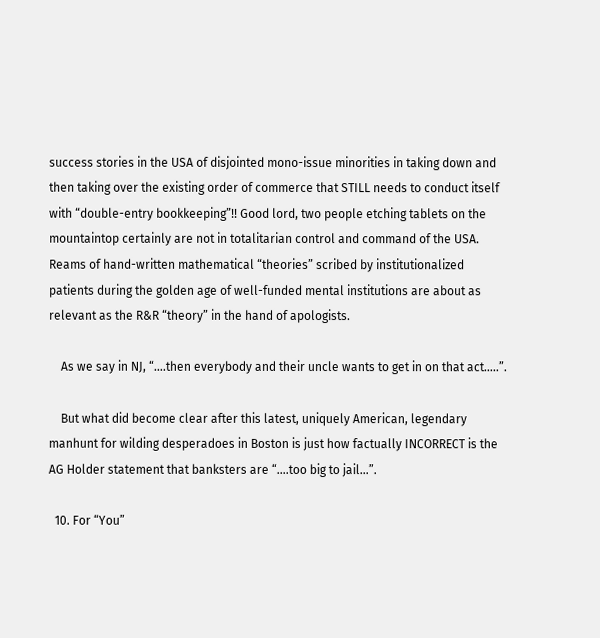success stories in the USA of disjointed mono-issue minorities in taking down and then taking over the existing order of commerce that STILL needs to conduct itself with “double-entry bookkeeping”!! Good lord, two people etching tablets on the mountaintop certainly are not in totalitarian control and command of the USA. Reams of hand-written mathematical “theories” scribed by institutionalized patients during the golden age of well-funded mental institutions are about as relevant as the R&R “theory” in the hand of apologists.

    As we say in NJ, “….then everybody and their uncle wants to get in on that act…..”.

    But what did become clear after this latest, uniquely American, legendary manhunt for wilding desperadoes in Boston is just how factually INCORRECT is the AG Holder statement that banksters are “….too big to jail…”.

  10. For “You”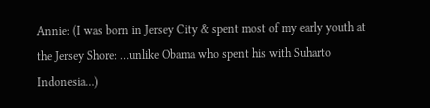Annie: (I was born in Jersey City & spent most of my early youth at the Jersey Shore: …unlike Obama who spent his with Suharto Indonesia…)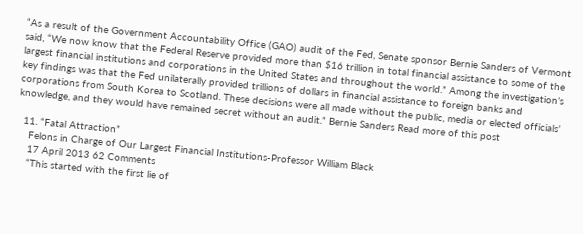“As a result of the Government Accountability Office (GAO) audit of the Fed, Senate sponsor Bernie Sanders of Vermont said, “We now know that the Federal Reserve provided more than $16 trillion in total financial assistance to some of the largest financial institutions and corporations in the United States and throughout the world.” Among the investigation’s key findings was that the Fed unilaterally provided trillions of dollars in financial assistance to foreign banks and corporations from South Korea to Scotland. These decisions were all made without the public, media or elected officials’ knowledge, and they would have remained secret without an audit.” Bernie Sanders Read more of this post

  11. “Fatal Attraction”
    Felons in Charge of Our Largest Financial Institutions-Professor William Black
    17 April 2013 62 Comments
    “This started with the first lie of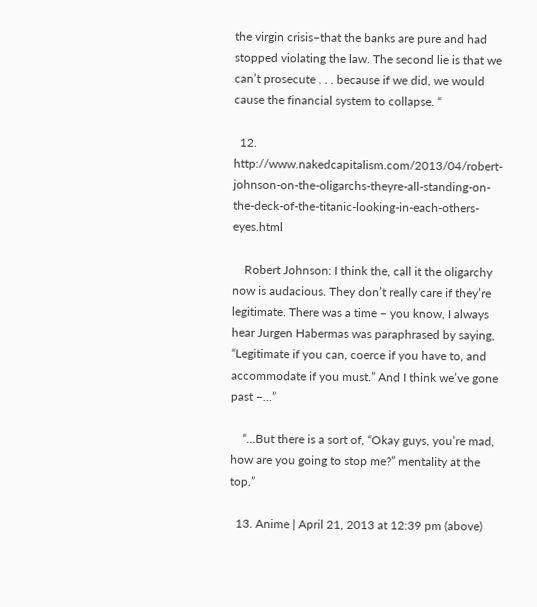the virgin crisis–that the banks are pure and had stopped violating the law. The second lie is that we can’t prosecute . . . because if we did, we would cause the financial system to collapse. “

  12. http://www.nakedcapitalism.com/2013/04/robert-johnson-on-the-oligarchs-theyre-all-standing-on-the-deck-of-the-titanic-looking-in-each-others-eyes.html

    Robert Johnson: I think the, call it the oligarchy now is audacious. They don’t really care if they’re legitimate. There was a time – you know, I always hear Jurgen Habermas was paraphrased by saying, “Legitimate if you can, coerce if you have to, and accommodate if you must.” And I think we’ve gone past –…”

    “…But there is a sort of, “Okay guys, you’re mad, how are you going to stop me?” mentality at the top.”

  13. Anime | April 21, 2013 at 12:39 pm (above)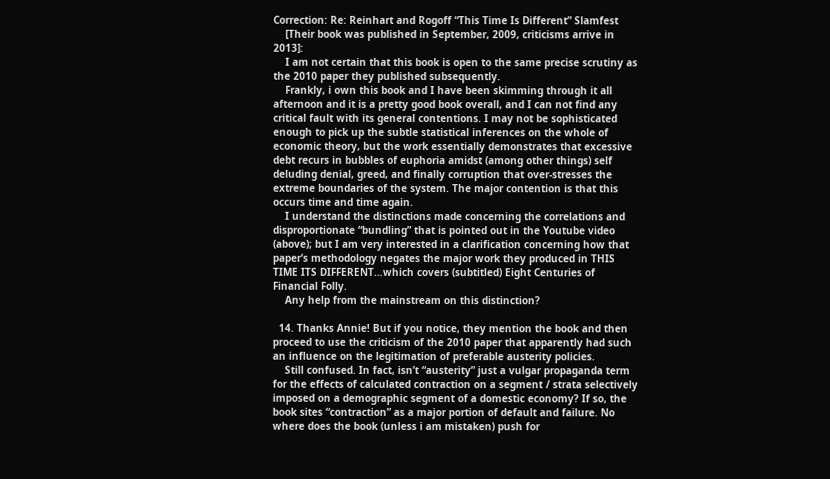Correction: Re: Reinhart and Rogoff “This Time Is Different” Slamfest
    [Their book was published in September, 2009, criticisms arrive in 2013]:
    I am not certain that this book is open to the same precise scrutiny as the 2010 paper they published subsequently.
    Frankly, i own this book and I have been skimming through it all afternoon and it is a pretty good book overall, and I can not find any critical fault with its general contentions. I may not be sophisticated enough to pick up the subtle statistical inferences on the whole of economic theory, but the work essentially demonstrates that excessive debt recurs in bubbles of euphoria amidst (among other things) self deluding denial, greed, and finally corruption that over-stresses the extreme boundaries of the system. The major contention is that this occurs time and time again.
    I understand the distinctions made concerning the correlations and disproportionate “bundling” that is pointed out in the Youtube video (above); but I am very interested in a clarification concerning how that paper’s methodology negates the major work they produced in THIS TIME ITS DIFFERENT…which covers (subtitled) Eight Centuries of Financial Folly.
    Any help from the mainstream on this distinction?

  14. Thanks Annie! But if you notice, they mention the book and then proceed to use the criticism of the 2010 paper that apparently had such an influence on the legitimation of preferable austerity policies.
    Still confused. In fact, isn’t “austerity” just a vulgar propaganda term for the effects of calculated contraction on a segment / strata selectively imposed on a demographic segment of a domestic economy? If so, the book sites “contraction” as a major portion of default and failure. No where does the book (unless i am mistaken) push for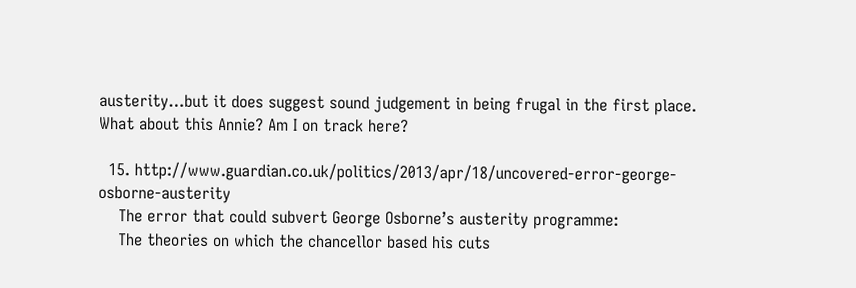austerity…but it does suggest sound judgement in being frugal in the first place. What about this Annie? Am I on track here?

  15. http://www.guardian.co.uk/politics/2013/apr/18/uncovered-error-george-osborne-austerity
    The error that could subvert George Osborne’s austerity programme:
    The theories on which the chancellor based his cuts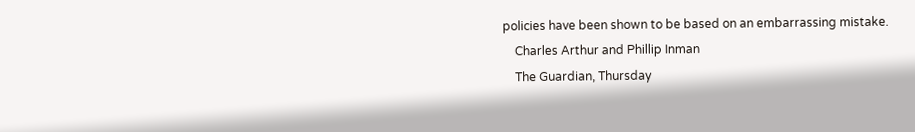policies have been shown to be based on an embarrassing mistake.
    Charles Arthur and Phillip Inman
    The Guardian, Thursday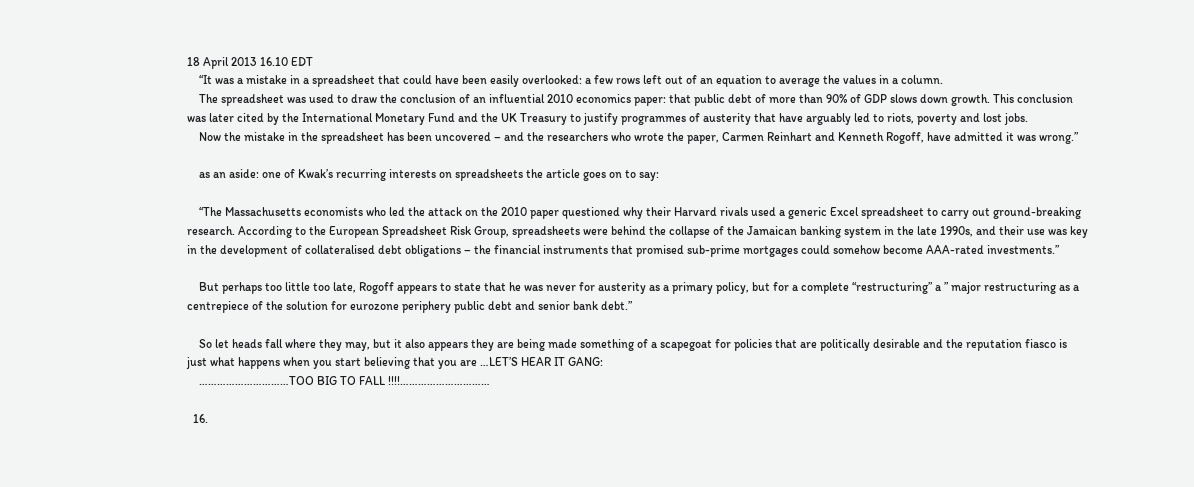18 April 2013 16.10 EDT
    “It was a mistake in a spreadsheet that could have been easily overlooked: a few rows left out of an equation to average the values in a column.
    The spreadsheet was used to draw the conclusion of an influential 2010 economics paper: that public debt of more than 90% of GDP slows down growth. This conclusion was later cited by the International Monetary Fund and the UK Treasury to justify programmes of austerity that have arguably led to riots, poverty and lost jobs.
    Now the mistake in the spreadsheet has been uncovered – and the researchers who wrote the paper, Carmen Reinhart and Kenneth Rogoff, have admitted it was wrong.”

    as an aside: one of Kwak’s recurring interests on spreadsheets the article goes on to say:

    “The Massachusetts economists who led the attack on the 2010 paper questioned why their Harvard rivals used a generic Excel spreadsheet to carry out ground-breaking research. According to the European Spreadsheet Risk Group, spreadsheets were behind the collapse of the Jamaican banking system in the late 1990s, and their use was key in the development of collateralised debt obligations – the financial instruments that promised sub-prime mortgages could somehow become AAA-rated investments.”

    But perhaps too little too late, Rogoff appears to state that he was never for austerity as a primary policy, but for a complete “restructuring” a ” major restructuring as a centrepiece of the solution for eurozone periphery public debt and senior bank debt.”

    So let heads fall where they may, but it also appears they are being made something of a scapegoat for policies that are politically desirable and the reputation fiasco is just what happens when you start believing that you are …LET’S HEAR IT GANG:
    …………………………TOO BIG TO FALL !!!!…………………………

  16.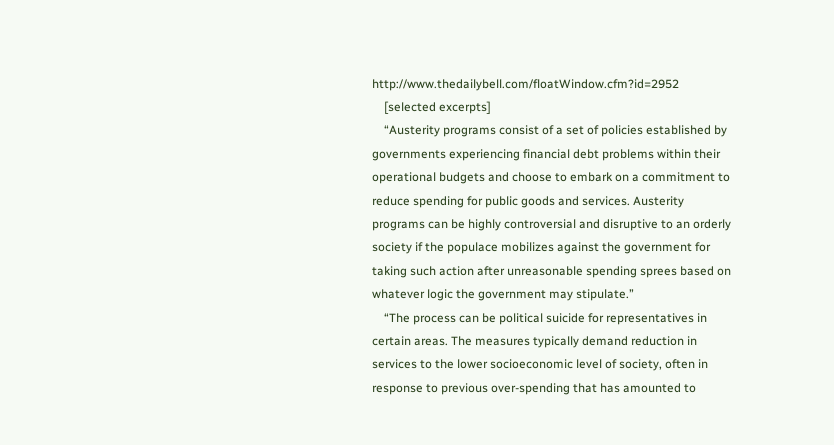http://www.thedailybell.com/floatWindow.cfm?id=2952
    [selected excerpts]
    “Austerity programs consist of a set of policies established by governments experiencing financial debt problems within their operational budgets and choose to embark on a commitment to reduce spending for public goods and services. Austerity programs can be highly controversial and disruptive to an orderly society if the populace mobilizes against the government for taking such action after unreasonable spending sprees based on whatever logic the government may stipulate.”
    “The process can be political suicide for representatives in certain areas. The measures typically demand reduction in services to the lower socioeconomic level of society, often in response to previous over-spending that has amounted to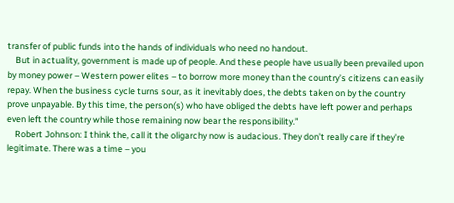transfer of public funds into the hands of individuals who need no handout.
    But in actuality, government is made up of people. And these people have usually been prevailed upon by money power – Western power elites – to borrow more money than the country’s citizens can easily repay. When the business cycle turns sour, as it inevitably does, the debts taken on by the country prove unpayable. By this time, the person(s) who have obliged the debts have left power and perhaps even left the country while those remaining now bear the responsibility.”
    Robert Johnson: I think the, call it the oligarchy now is audacious. They don’t really care if they’re legitimate. There was a time – you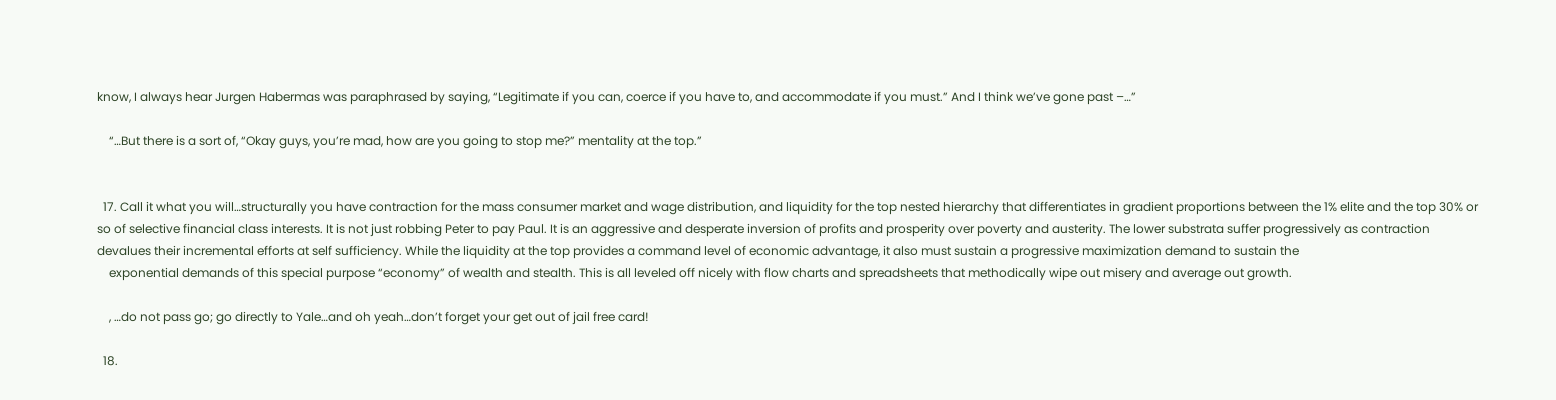know, I always hear Jurgen Habermas was paraphrased by saying, “Legitimate if you can, coerce if you have to, and accommodate if you must.” And I think we’ve gone past –…”

    “…But there is a sort of, “Okay guys, you’re mad, how are you going to stop me?” mentality at the top.”


  17. Call it what you will…structurally you have contraction for the mass consumer market and wage distribution, and liquidity for the top nested hierarchy that differentiates in gradient proportions between the 1% elite and the top 30% or so of selective financial class interests. It is not just robbing Peter to pay Paul. It is an aggressive and desperate inversion of profits and prosperity over poverty and austerity. The lower substrata suffer progressively as contraction devalues their incremental efforts at self sufficiency. While the liquidity at the top provides a command level of economic advantage, it also must sustain a progressive maximization demand to sustain the
    exponential demands of this special purpose “economy” of wealth and stealth. This is all leveled off nicely with flow charts and spreadsheets that methodically wipe out misery and average out growth.

    , …do not pass go; go directly to Yale…and oh yeah…don’t forget your get out of jail free card!

  18.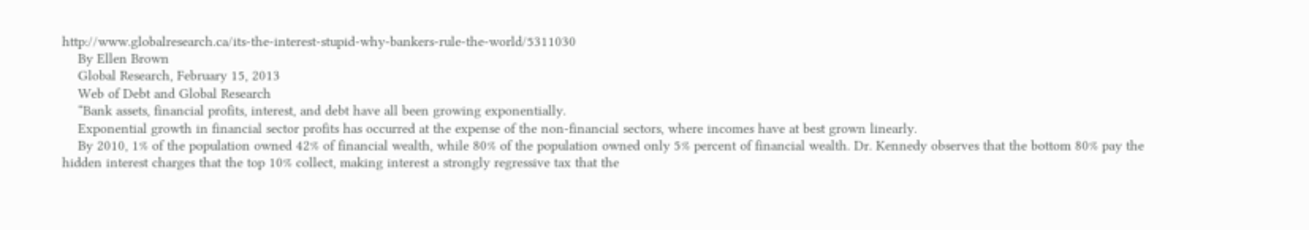http://www.globalresearch.ca/its-the-interest-stupid-why-bankers-rule-the-world/5311030
    By Ellen Brown
    Global Research, February 15, 2013
    Web of Debt and Global Research
    “Bank assets, financial profits, interest, and debt have all been growing exponentially.
    Exponential growth in financial sector profits has occurred at the expense of the non-financial sectors, where incomes have at best grown linearly.
    By 2010, 1% of the population owned 42% of financial wealth, while 80% of the population owned only 5% percent of financial wealth. Dr. Kennedy observes that the bottom 80% pay the hidden interest charges that the top 10% collect, making interest a strongly regressive tax that the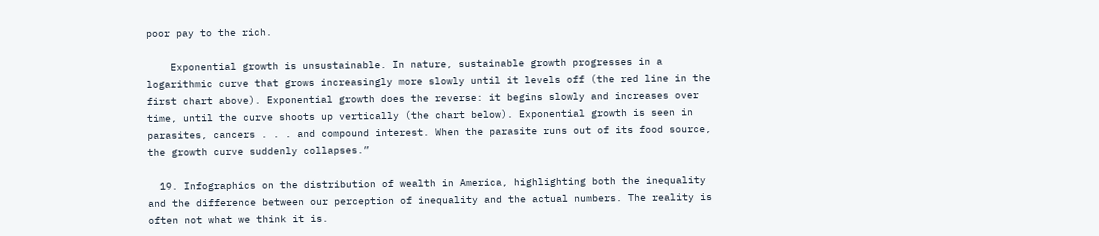poor pay to the rich.

    Exponential growth is unsustainable. In nature, sustainable growth progresses in a logarithmic curve that grows increasingly more slowly until it levels off (the red line in the first chart above). Exponential growth does the reverse: it begins slowly and increases over time, until the curve shoots up vertically (the chart below). Exponential growth is seen in parasites, cancers . . . and compound interest. When the parasite runs out of its food source, the growth curve suddenly collapses.”

  19. Infographics on the distribution of wealth in America, highlighting both the inequality and the difference between our perception of inequality and the actual numbers. The reality is often not what we think it is.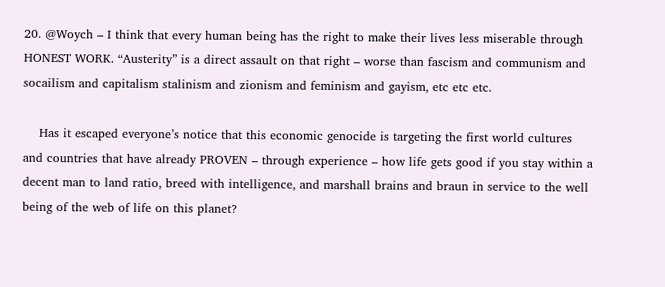20. @Woych – I think that every human being has the right to make their lives less miserable through HONEST WORK. “Austerity” is a direct assault on that right – worse than fascism and communism and socailism and capitalism stalinism and zionism and feminism and gayism, etc etc etc.

    Has it escaped everyone’s notice that this economic genocide is targeting the first world cultures and countries that have already PROVEN – through experience – how life gets good if you stay within a decent man to land ratio, breed with intelligence, and marshall brains and braun in service to the well being of the web of life on this planet?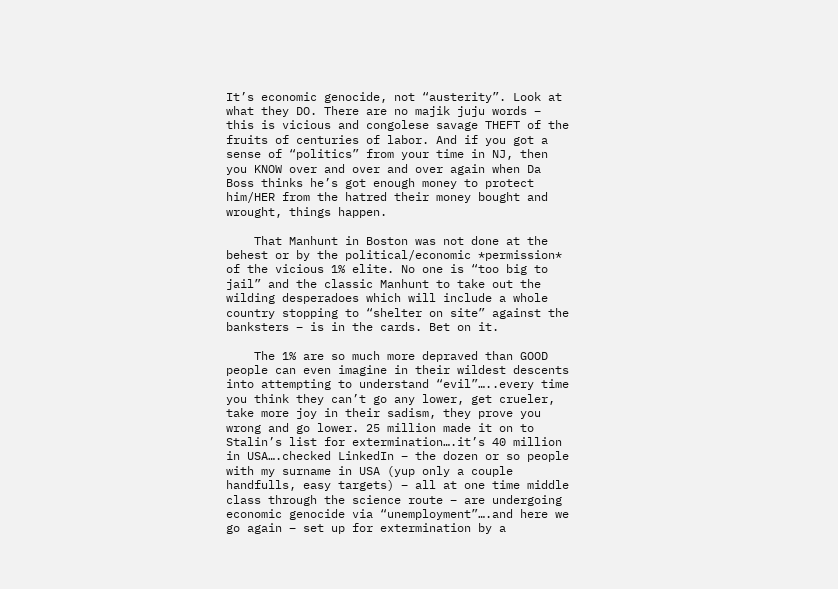It’s economic genocide, not “austerity”. Look at what they DO. There are no majik juju words – this is vicious and congolese savage THEFT of the fruits of centuries of labor. And if you got a sense of “politics” from your time in NJ, then you KNOW over and over and over again when Da Boss thinks he’s got enough money to protect him/HER from the hatred their money bought and wrought, things happen.

    That Manhunt in Boston was not done at the behest or by the political/economic *permission* of the vicious 1% elite. No one is “too big to jail” and the classic Manhunt to take out the wilding desperadoes which will include a whole country stopping to “shelter on site” against the banksters – is in the cards. Bet on it.

    The 1% are so much more depraved than GOOD people can even imagine in their wildest descents into attempting to understand “evil”…..every time you think they can’t go any lower, get crueler, take more joy in their sadism, they prove you wrong and go lower. 25 million made it on to Stalin’s list for extermination….it’s 40 million in USA….checked LinkedIn – the dozen or so people with my surname in USA (yup only a couple handfulls, easy targets) – all at one time middle class through the science route – are undergoing economic genocide via “unemployment”….and here we go again – set up for extermination by a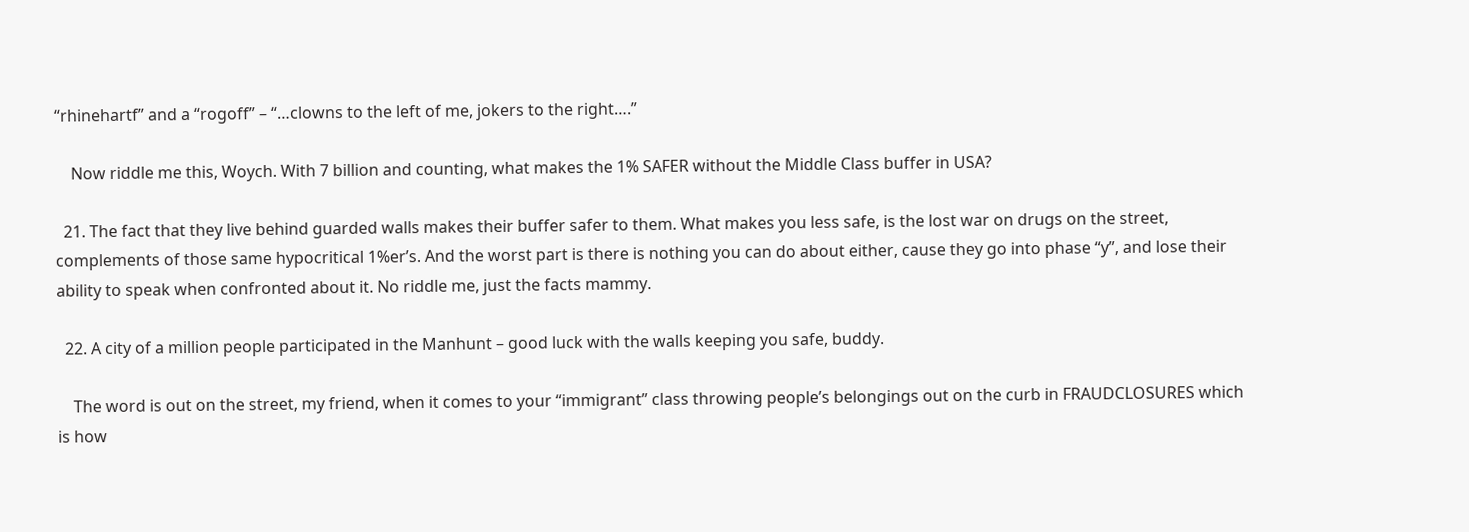“rhinehartf” and a “rogoff” – “…clowns to the left of me, jokers to the right….”

    Now riddle me this, Woych. With 7 billion and counting, what makes the 1% SAFER without the Middle Class buffer in USA?

  21. The fact that they live behind guarded walls makes their buffer safer to them. What makes you less safe, is the lost war on drugs on the street, complements of those same hypocritical 1%er’s. And the worst part is there is nothing you can do about either, cause they go into phase “y”, and lose their ability to speak when confronted about it. No riddle me, just the facts mammy.

  22. A city of a million people participated in the Manhunt – good luck with the walls keeping you safe, buddy.

    The word is out on the street, my friend, when it comes to your “immigrant” class throwing people’s belongings out on the curb in FRAUDCLOSURES which is how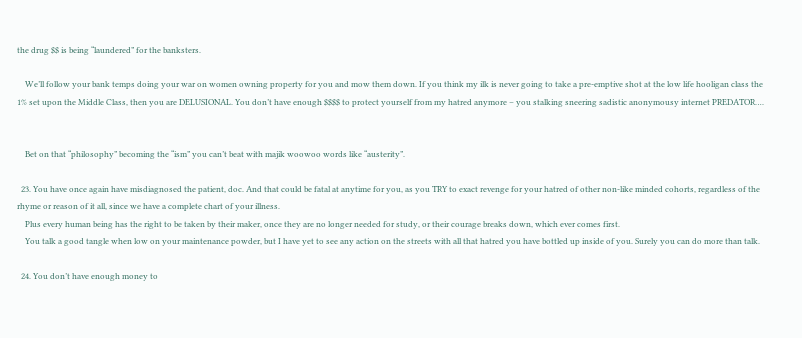the drug $$ is being “laundered” for the banksters.

    We’ll follow your bank temps doing your war on women owning property for you and mow them down. If you think my ilk is never going to take a pre-emptive shot at the low life hooligan class the 1% set upon the Middle Class, then you are DELUSIONAL. You don’t have enough $$$$ to protect yourself from my hatred anymore – you stalking sneering sadistic anonymousy internet PREDATOR….


    Bet on that “philosophy” becoming the “ism” you can’t beat with majik woowoo words like “austerity”.

  23. You have once again have misdiagnosed the patient, doc. And that could be fatal at anytime for you, as you TRY to exact revenge for your hatred of other non-like minded cohorts, regardless of the rhyme or reason of it all, since we have a complete chart of your illness.
    Plus every human being has the right to be taken by their maker, once they are no longer needed for study, or their courage breaks down, which ever comes first.
    You talk a good tangle when low on your maintenance powder, but I have yet to see any action on the streets with all that hatred you have bottled up inside of you. Surely you can do more than talk.

  24. You don’t have enough money to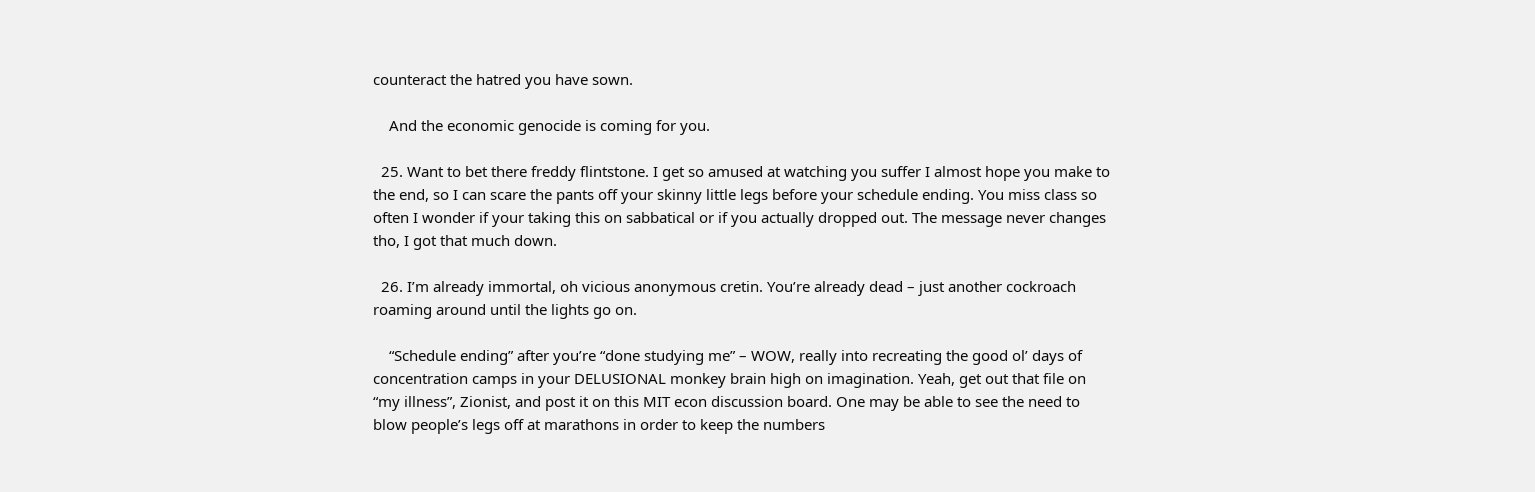counteract the hatred you have sown.

    And the economic genocide is coming for you.

  25. Want to bet there freddy flintstone. I get so amused at watching you suffer I almost hope you make to the end, so I can scare the pants off your skinny little legs before your schedule ending. You miss class so often I wonder if your taking this on sabbatical or if you actually dropped out. The message never changes tho, I got that much down.

  26. I’m already immortal, oh vicious anonymous cretin. You’re already dead – just another cockroach roaming around until the lights go on.

    “Schedule ending” after you’re “done studying me” – WOW, really into recreating the good ol’ days of concentration camps in your DELUSIONAL monkey brain high on imagination. Yeah, get out that file on “my illness”, Zionist, and post it on this MIT econ discussion board. One may be able to see the need to blow people’s legs off at marathons in order to keep the numbers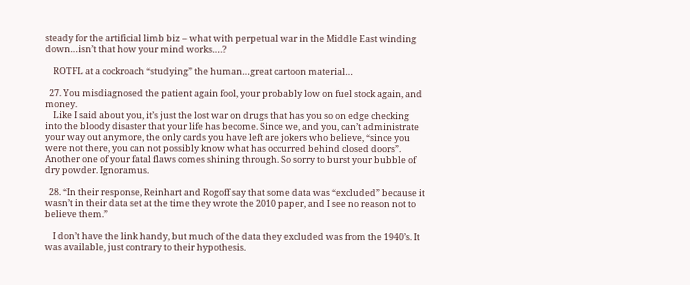steady for the artificial limb biz – what with perpetual war in the Middle East winding down…isn’t that how your mind works….?

    ROTFL at a cockroach “studying” the human…great cartoon material…

  27. You misdiagnosed the patient again fool, your probably low on fuel stock again, and money.
    Like I said about you, it’s just the lost war on drugs that has you so on edge checking into the bloody disaster that your life has become. Since we, and you, can’t administrate your way out anymore, the only cards you have left are jokers who believe, “since you were not there, you can not possibly know what has occurred behind closed doors”. Another one of your fatal flaws comes shining through. So sorry to burst your bubble of dry powder. Ignoramus.

  28. “In their response, Reinhart and Rogoff say that some data was “excluded” because it wasn’t in their data set at the time they wrote the 2010 paper, and I see no reason not to believe them.”

    I don’t have the link handy, but much of the data they excluded was from the 1940’s. It was available, just contrary to their hypothesis.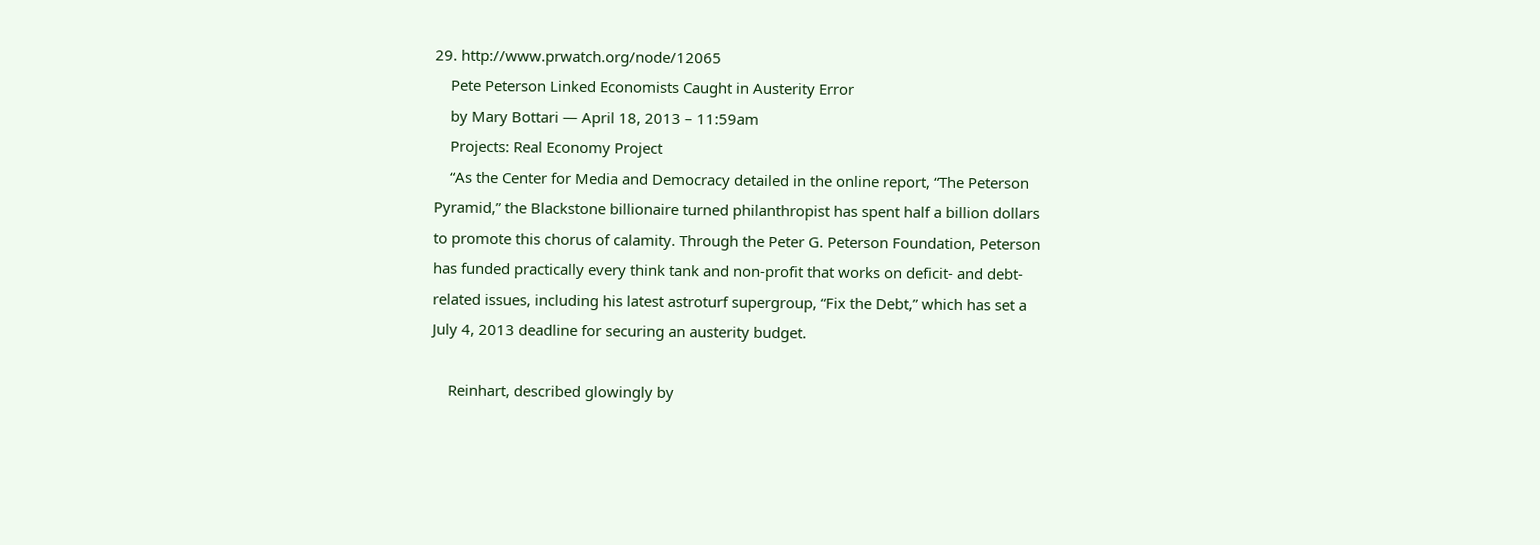29. http://www.prwatch.org/node/12065
    Pete Peterson Linked Economists Caught in Austerity Error
    by Mary Bottari — April 18, 2013 – 11:59am
    Projects: Real Economy Project
    “As the Center for Media and Democracy detailed in the online report, “The Peterson Pyramid,” the Blackstone billionaire turned philanthropist has spent half a billion dollars to promote this chorus of calamity. Through the Peter G. Peterson Foundation, Peterson has funded practically every think tank and non-profit that works on deficit- and debt-related issues, including his latest astroturf supergroup, “Fix the Debt,” which has set a July 4, 2013 deadline for securing an austerity budget.

    Reinhart, described glowingly by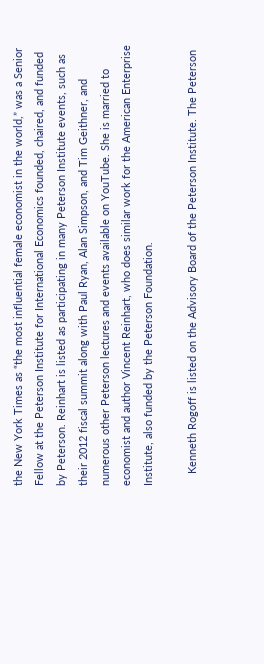the New York Times as “the most influential female economist in the world,” was a Senior Fellow at the Peterson Institute for International Economics founded, chaired, and funded by Peterson. Reinhart is listed as participating in many Peterson Institute events, such as their 2012 fiscal summit along with Paul Ryan, Alan Simpson, and Tim Geithner, and numerous other Peterson lectures and events available on YouTube. She is married to economist and author Vincent Reinhart, who does similar work for the American Enterprise Institute, also funded by the Peterson Foundation.

    Kenneth Rogoff is listed on the Advisory Board of the Peterson Institute. The Peterson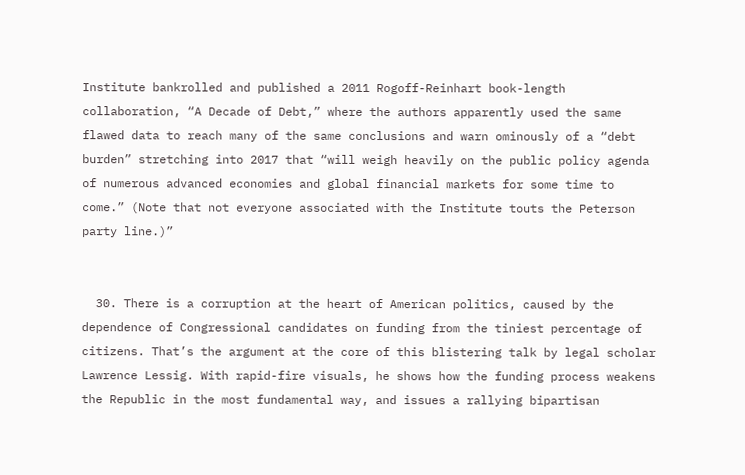Institute bankrolled and published a 2011 Rogoff-Reinhart book-length collaboration, “A Decade of Debt,” where the authors apparently used the same flawed data to reach many of the same conclusions and warn ominously of a “debt burden” stretching into 2017 that “will weigh heavily on the public policy agenda of numerous advanced economies and global financial markets for some time to come.” (Note that not everyone associated with the Institute touts the Peterson party line.)”


  30. There is a corruption at the heart of American politics, caused by the dependence of Congressional candidates on funding from the tiniest percentage of citizens. That’s the argument at the core of this blistering talk by legal scholar Lawrence Lessig. With rapid-fire visuals, he shows how the funding process weakens the Republic in the most fundamental way, and issues a rallying bipartisan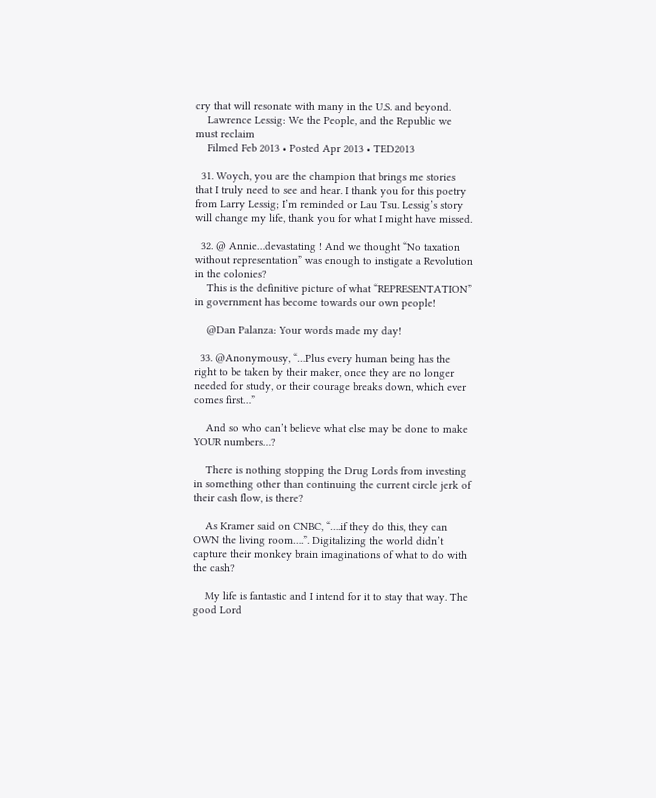cry that will resonate with many in the U.S. and beyond.
    Lawrence Lessig: We the People, and the Republic we must reclaim
    Filmed Feb 2013 • Posted Apr 2013 • TED2013

  31. Woych, you are the champion that brings me stories that I truly need to see and hear. I thank you for this poetry from Larry Lessig; I’m reminded or Lau Tsu. Lessig’s story will change my life, thank you for what I might have missed.

  32. @ Annie…devastating ! And we thought “No taxation without representation” was enough to instigate a Revolution in the colonies?
    This is the definitive picture of what “REPRESENTATION” in government has become towards our own people!

    @Dan Palanza: Your words made my day!

  33. @Anonymousy, “…Plus every human being has the right to be taken by their maker, once they are no longer needed for study, or their courage breaks down, which ever comes first…”

    And so who can’t believe what else may be done to make YOUR numbers…?

    There is nothing stopping the Drug Lords from investing in something other than continuing the current circle jerk of their cash flow, is there?

    As Kramer said on CNBC, “….if they do this, they can OWN the living room….”. Digitalizing the world didn’t capture their monkey brain imaginations of what to do with the cash?

    My life is fantastic and I intend for it to stay that way. The good Lord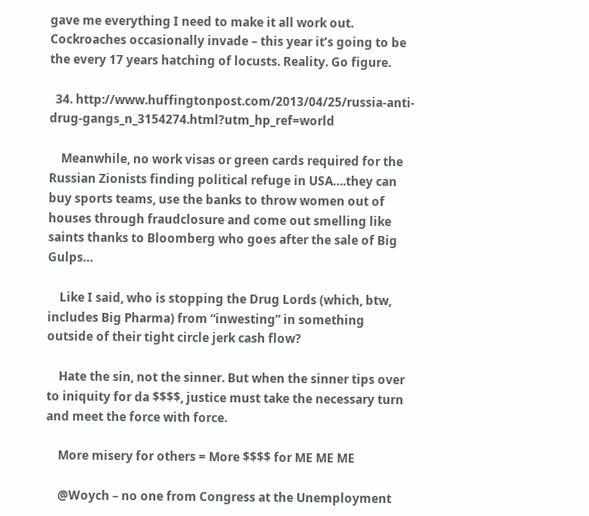gave me everything I need to make it all work out. Cockroaches occasionally invade – this year it’s going to be the every 17 years hatching of locusts. Reality. Go figure.

  34. http://www.huffingtonpost.com/2013/04/25/russia-anti-drug-gangs_n_3154274.html?utm_hp_ref=world

    Meanwhile, no work visas or green cards required for the Russian Zionists finding political refuge in USA….they can buy sports teams, use the banks to throw women out of houses through fraudclosure and come out smelling like saints thanks to Bloomberg who goes after the sale of Big Gulps…

    Like I said, who is stopping the Drug Lords (which, btw, includes Big Pharma) from “inwesting” in something outside of their tight circle jerk cash flow?

    Hate the sin, not the sinner. But when the sinner tips over to iniquity for da $$$$, justice must take the necessary turn and meet the force with force.

    More misery for others = More $$$$ for ME ME ME

    @Woych – no one from Congress at the Unemployment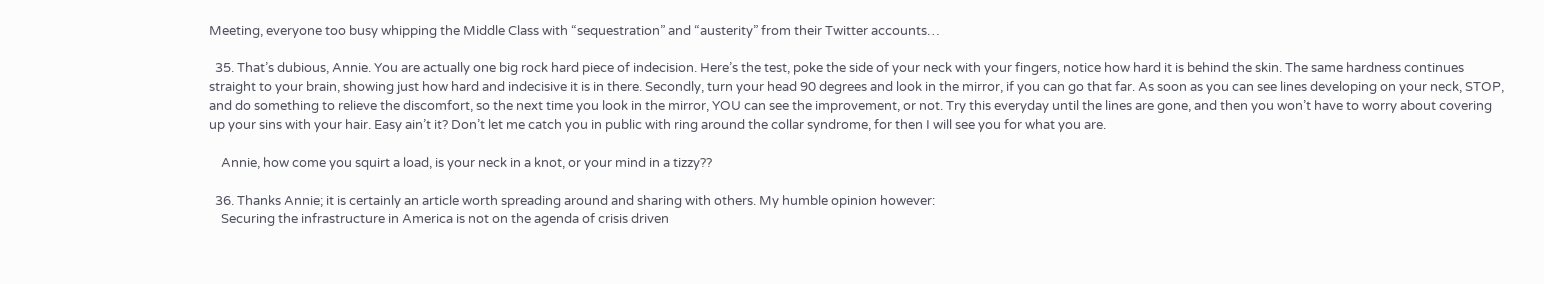Meeting, everyone too busy whipping the Middle Class with “sequestration” and “austerity” from their Twitter accounts…

  35. That’s dubious, Annie. You are actually one big rock hard piece of indecision. Here’s the test, poke the side of your neck with your fingers, notice how hard it is behind the skin. The same hardness continues straight to your brain, showing just how hard and indecisive it is in there. Secondly, turn your head 90 degrees and look in the mirror, if you can go that far. As soon as you can see lines developing on your neck, STOP, and do something to relieve the discomfort, so the next time you look in the mirror, YOU can see the improvement, or not. Try this everyday until the lines are gone, and then you won’t have to worry about covering up your sins with your hair. Easy ain’t it? Don’t let me catch you in public with ring around the collar syndrome, for then I will see you for what you are.

    Annie, how come you squirt a load, is your neck in a knot, or your mind in a tizzy??

  36. Thanks Annie; it is certainly an article worth spreading around and sharing with others. My humble opinion however:
    Securing the infrastructure in America is not on the agenda of crisis driven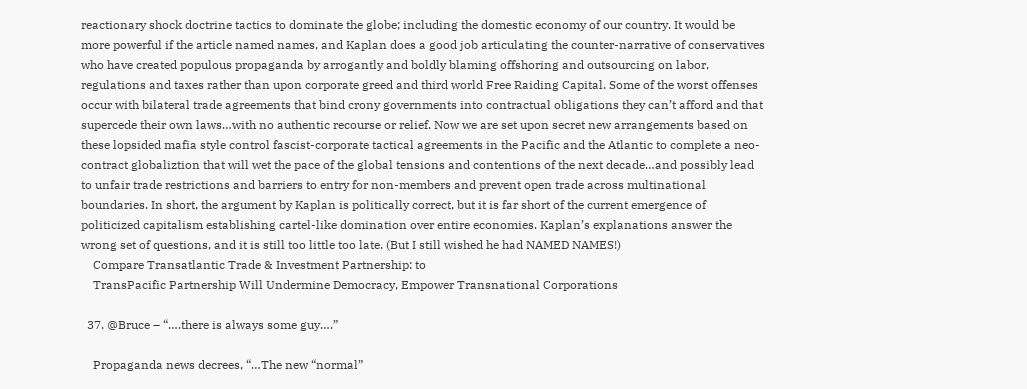reactionary shock doctrine tactics to dominate the globe; including the domestic economy of our country. It would be more powerful if the article named names, and Kaplan does a good job articulating the counter-narrative of conservatives who have created populous propaganda by arrogantly and boldly blaming offshoring and outsourcing on labor, regulations and taxes rather than upon corporate greed and third world Free Raiding Capital. Some of the worst offenses occur with bilateral trade agreements that bind crony governments into contractual obligations they can’t afford and that supercede their own laws…with no authentic recourse or relief. Now we are set upon secret new arrangements based on these lopsided mafia style control fascist-corporate tactical agreements in the Pacific and the Atlantic to complete a neo-contract globaliztion that will wet the pace of the global tensions and contentions of the next decade…and possibly lead to unfair trade restrictions and barriers to entry for non-members and prevent open trade across multinational boundaries. In short, the argument by Kaplan is politically correct, but it is far short of the current emergence of politicized capitalism establishing cartel-like domination over entire economies. Kaplan’s explanations answer the wrong set of questions, and it is still too little too late. (But I still wished he had NAMED NAMES!)
    Compare Transatlantic Trade & Investment Partnership: to
    TransPacific Partnership Will Undermine Democracy, Empower Transnational Corporations

  37. @Bruce – “….there is always some guy….”

    Propaganda news decrees, “…The new “normal”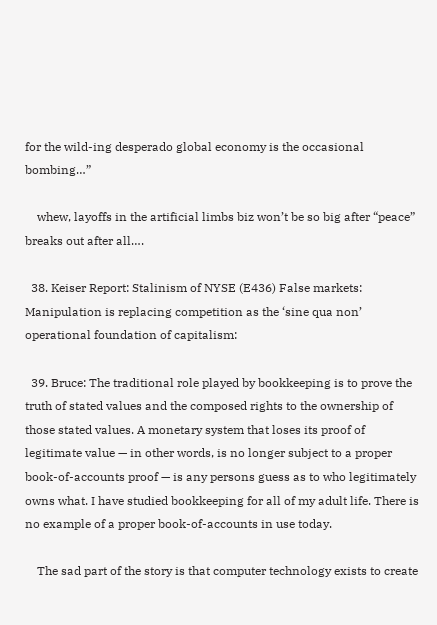for the wild-ing desperado global economy is the occasional bombing…”

    whew, layoffs in the artificial limbs biz won’t be so big after “peace” breaks out after all….

  38. Keiser Report: Stalinism of NYSE (E436) False markets: Manipulation is replacing competition as the ‘sine qua non’ operational foundation of capitalism:

  39. Bruce: The traditional role played by bookkeeping is to prove the truth of stated values and the composed rights to the ownership of those stated values. A monetary system that loses its proof of legitimate value — in other words, is no longer subject to a proper book-of-accounts proof — is any persons guess as to who legitimately owns what. I have studied bookkeeping for all of my adult life. There is no example of a proper book-of-accounts in use today.

    The sad part of the story is that computer technology exists to create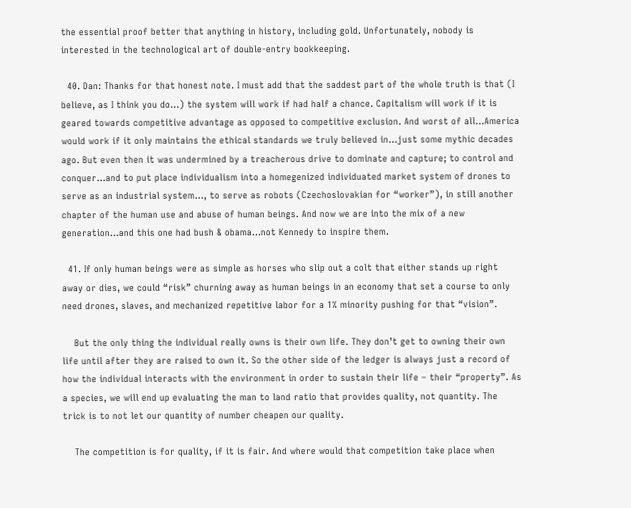the essential proof better that anything in history, including gold. Unfortunately, nobody is interested in the technological art of double-entry bookkeeping.

  40. Dan: Thanks for that honest note. I must add that the saddest part of the whole truth is that (I believe, as I think you do…) the system will work if had half a chance. Capitalism will work if it is geared towards competitive advantage as opposed to competitive exclusion. And worst of all…America would work if it only maintains the ethical standards we truly believed in…just some mythic decades ago. But even then it was undermined by a treacherous drive to dominate and capture; to control and conquer…and to put place individualism into a homegenized individuated market system of drones to serve as an industrial system…, to serve as robots (Czechoslovakian for “worker”), in still another chapter of the human use and abuse of human beings. And now we are into the mix of a new generation…and this one had bush & obama…not Kennedy to inspire them.

  41. If only human beings were as simple as horses who slip out a colt that either stands up right away or dies, we could “risk” churning away as human beings in an economy that set a course to only need drones, slaves, and mechanized repetitive labor for a 1% minority pushing for that “vision”.

    But the only thing the individual really owns is their own life. They don’t get to owning their own life until after they are raised to own it. So the other side of the ledger is always just a record of how the individual interacts with the environment in order to sustain their life – their “property”. As a species, we will end up evaluating the man to land ratio that provides quality, not quantity. The trick is to not let our quantity of number cheapen our quality.

    The competition is for quality, if it is fair. And where would that competition take place when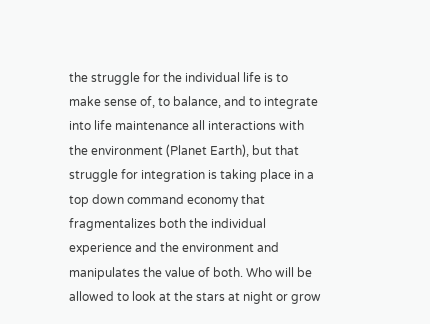the struggle for the individual life is to make sense of, to balance, and to integrate into life maintenance all interactions with the environment (Planet Earth), but that struggle for integration is taking place in a top down command economy that fragmentalizes both the individual experience and the environment and manipulates the value of both. Who will be allowed to look at the stars at night or grow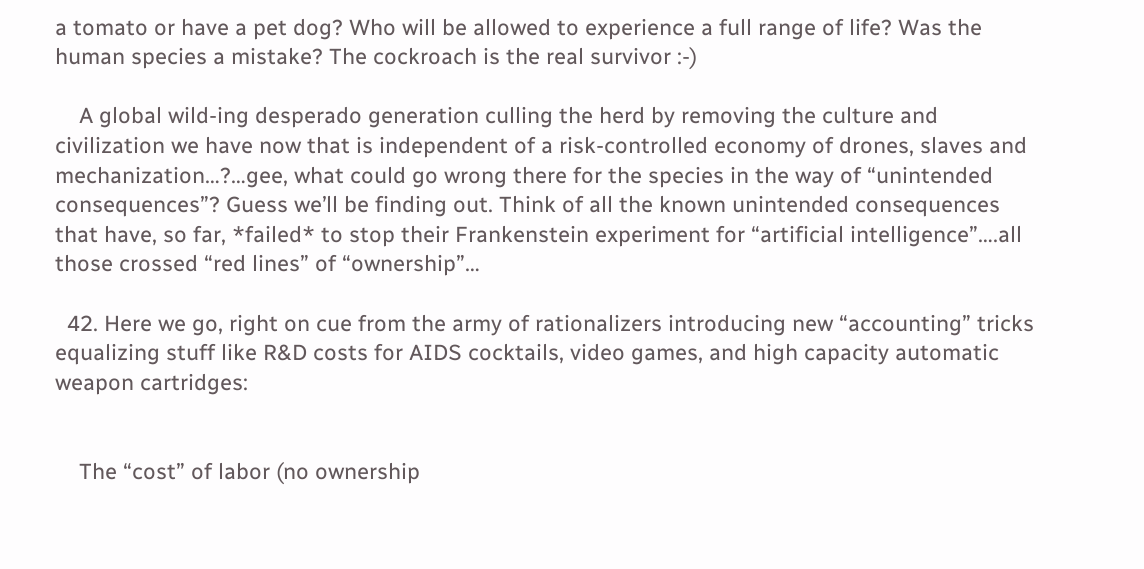a tomato or have a pet dog? Who will be allowed to experience a full range of life? Was the human species a mistake? The cockroach is the real survivor :-)

    A global wild-ing desperado generation culling the herd by removing the culture and civilization we have now that is independent of a risk-controlled economy of drones, slaves and mechanization…?…gee, what could go wrong there for the species in the way of “unintended consequences”? Guess we’ll be finding out. Think of all the known unintended consequences that have, so far, *failed* to stop their Frankenstein experiment for “artificial intelligence”….all those crossed “red lines” of “ownership”…

  42. Here we go, right on cue from the army of rationalizers introducing new “accounting” tricks equalizing stuff like R&D costs for AIDS cocktails, video games, and high capacity automatic weapon cartridges:


    The “cost” of labor (no ownership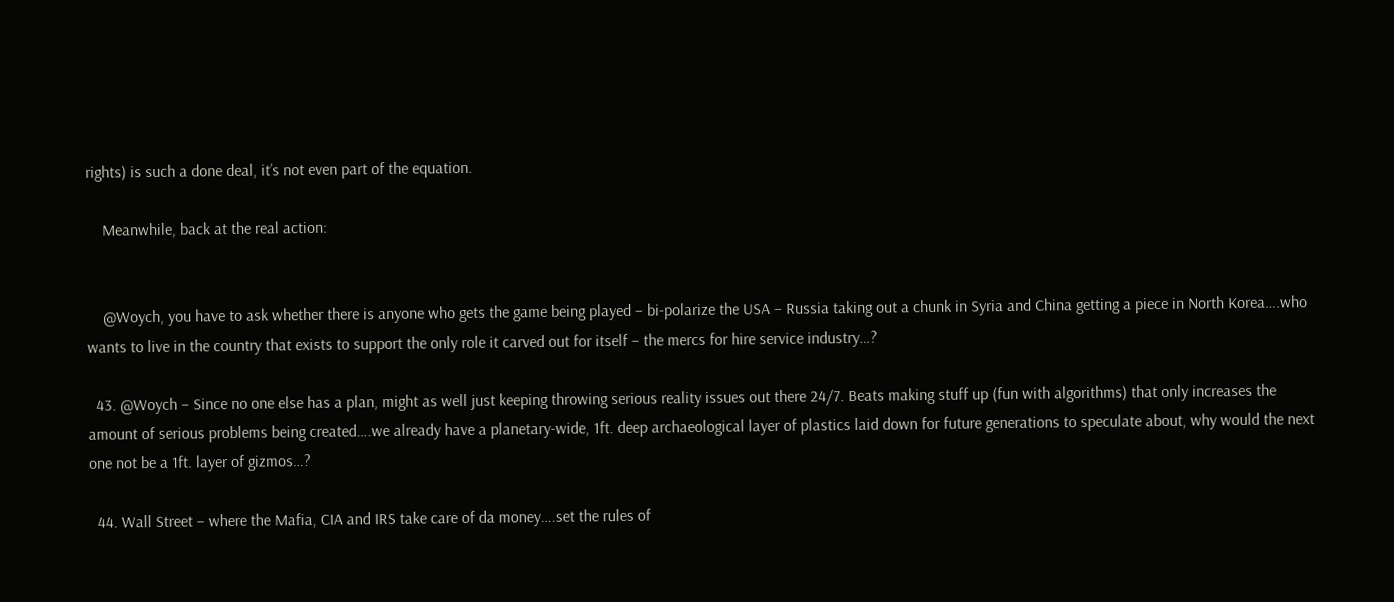rights) is such a done deal, it’s not even part of the equation.

    Meanwhile, back at the real action:


    @Woych, you have to ask whether there is anyone who gets the game being played – bi-polarize the USA – Russia taking out a chunk in Syria and China getting a piece in North Korea….who wants to live in the country that exists to support the only role it carved out for itself – the mercs for hire service industry…?

  43. @Woych – Since no one else has a plan, might as well just keeping throwing serious reality issues out there 24/7. Beats making stuff up (fun with algorithms) that only increases the amount of serious problems being created….we already have a planetary-wide, 1ft. deep archaeological layer of plastics laid down for future generations to speculate about, why would the next one not be a 1ft. layer of gizmos…?

  44. Wall Street – where the Mafia, CIA and IRS take care of da money….set the rules of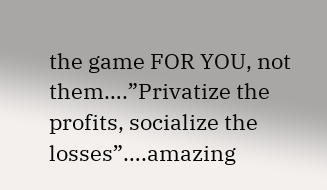the game FOR YOU, not them….”Privatize the profits, socialize the losses”….amazing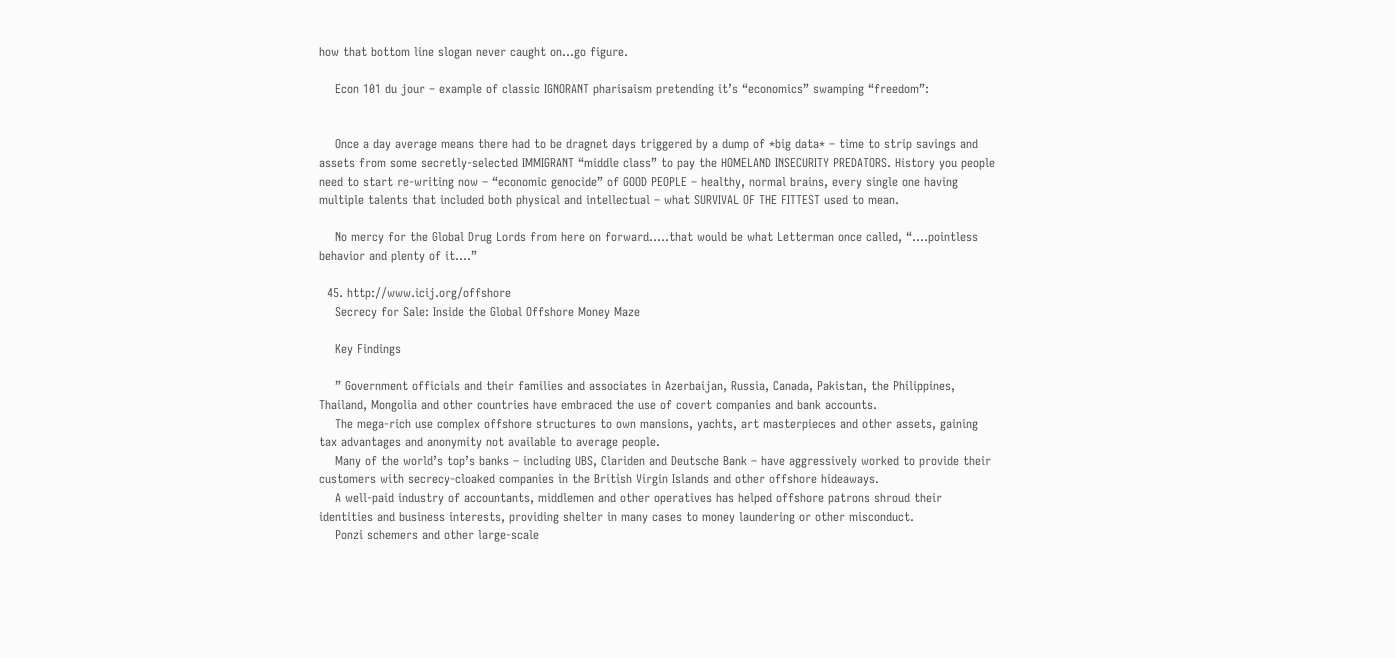how that bottom line slogan never caught on…go figure.

    Econ 101 du jour – example of classic IGNORANT pharisaism pretending it’s “economics” swamping “freedom”:


    Once a day average means there had to be dragnet days triggered by a dump of *big data* – time to strip savings and assets from some secretly-selected IMMIGRANT “middle class” to pay the HOMELAND INSECURITY PREDATORS. History you people need to start re-writing now – “economic genocide” of GOOD PEOPLE – healthy, normal brains, every single one having multiple talents that included both physical and intellectual – what SURVIVAL OF THE FITTEST used to mean.

    No mercy for the Global Drug Lords from here on forward…..that would be what Letterman once called, “….pointless behavior and plenty of it….”

  45. http://www.icij.org/offshore
    Secrecy for Sale: Inside the Global Offshore Money Maze

    Key Findings

    ” Government officials and their families and associates in Azerbaijan, Russia, Canada, Pakistan, the Philippines, Thailand, Mongolia and other countries have embraced the use of covert companies and bank accounts.
    The mega-rich use complex offshore structures to own mansions, yachts, art masterpieces and other assets, gaining tax advantages and anonymity not available to average people.
    Many of the world’s top’s banks – including UBS, Clariden and Deutsche Bank – have aggressively worked to provide their customers with secrecy-cloaked companies in the British Virgin Islands and other offshore hideaways.
    A well-paid industry of accountants, middlemen and other operatives has helped offshore patrons shroud their identities and business interests, providing shelter in many cases to money laundering or other misconduct.
    Ponzi schemers and other large-scale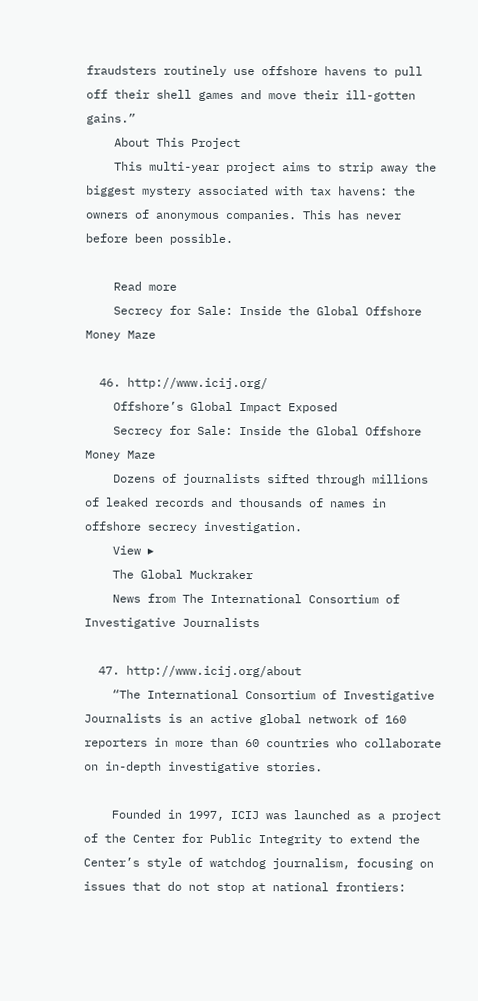fraudsters routinely use offshore havens to pull off their shell games and move their ill-gotten gains.”
    About This Project
    This multi-year project aims to strip away the biggest mystery associated with tax havens: the owners of anonymous companies. This has never before been possible.

    Read more
    Secrecy for Sale: Inside the Global Offshore Money Maze

  46. http://www.icij.org/
    Offshore’s Global Impact Exposed
    Secrecy for Sale: Inside the Global Offshore Money Maze
    Dozens of journalists sifted through millions of leaked records and thousands of names in offshore secrecy investigation.
    View ▸
    The Global Muckraker
    News from The International Consortium of Investigative Journalists

  47. http://www.icij.org/about
    “The International Consortium of Investigative Journalists is an active global network of 160 reporters in more than 60 countries who collaborate on in-depth investigative stories.

    Founded in 1997, ICIJ was launched as a project of the Center for Public Integrity to extend the Center’s style of watchdog journalism, focusing on issues that do not stop at national frontiers: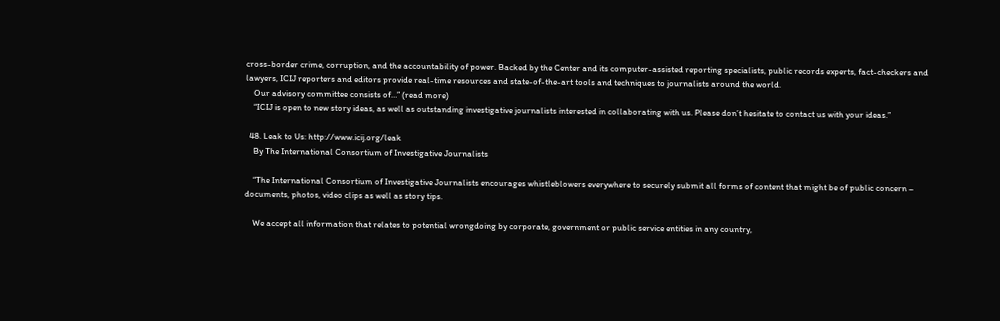cross-border crime, corruption, and the accountability of power. Backed by the Center and its computer-assisted reporting specialists, public records experts, fact-checkers and lawyers, ICIJ reporters and editors provide real-time resources and state-of-the-art tools and techniques to journalists around the world.
    Our advisory committee consists of…” (read more)
    “ICIJ is open to new story ideas, as well as outstanding investigative journalists interested in collaborating with us. Please don’t hesitate to contact us with your ideas.”

  48. Leak to Us: http://www.icij.org/leak
    By The International Consortium of Investigative Journalists

    “The International Consortium of Investigative Journalists encourages whistleblowers everywhere to securely submit all forms of content that might be of public concern – documents, photos, video clips as well as story tips.

    We accept all information that relates to potential wrongdoing by corporate, government or public service entities in any country,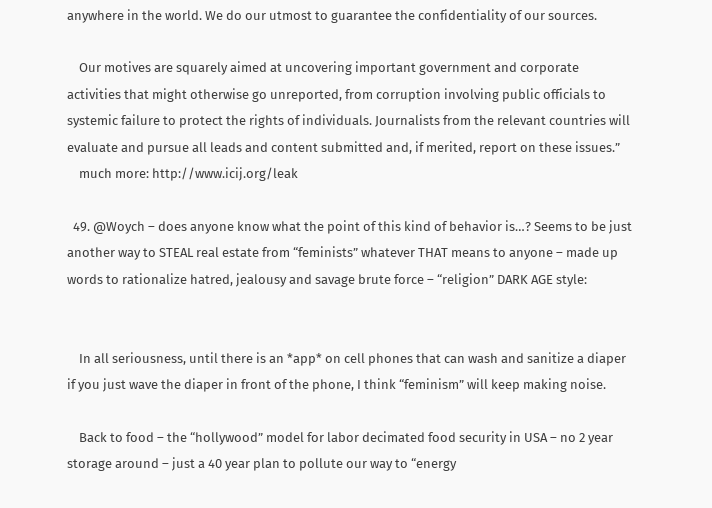anywhere in the world. We do our utmost to guarantee the confidentiality of our sources.

    Our motives are squarely aimed at uncovering important government and corporate activities that might otherwise go unreported, from corruption involving public officials to systemic failure to protect the rights of individuals. Journalists from the relevant countries will evaluate and pursue all leads and content submitted and, if merited, report on these issues.”
    much more: http://www.icij.org/leak

  49. @Woych – does anyone know what the point of this kind of behavior is…? Seems to be just another way to STEAL real estate from “feminists” whatever THAT means to anyone – made up words to rationalize hatred, jealousy and savage brute force – “religion” DARK AGE style:


    In all seriousness, until there is an *app* on cell phones that can wash and sanitize a diaper if you just wave the diaper in front of the phone, I think “feminism” will keep making noise.

    Back to food – the “hollywood” model for labor decimated food security in USA – no 2 year storage around – just a 40 year plan to pollute our way to “energy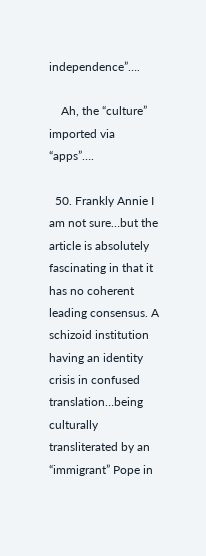independence”….

    Ah, the “culture” imported via “apps”….

  50. Frankly Annie I am not sure…but the article is absolutely fascinating in that it has no coherent leading consensus. A schizoid institution having an identity crisis in confused translation…being culturally transliterated by an “immigrant” Pope in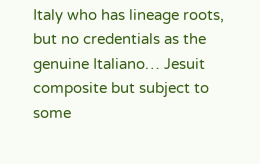Italy who has lineage roots, but no credentials as the genuine Italiano… Jesuit composite but subject to some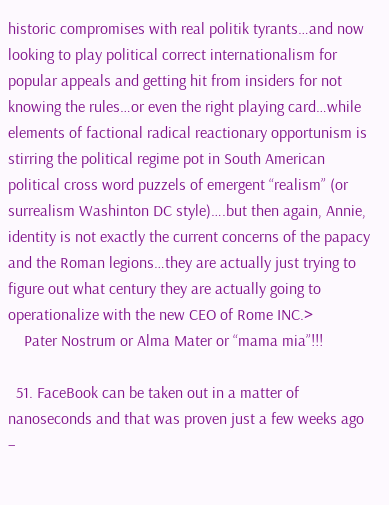historic compromises with real politik tyrants…and now looking to play political correct internationalism for popular appeals and getting hit from insiders for not knowing the rules…or even the right playing card…while elements of factional radical reactionary opportunism is stirring the political regime pot in South American political cross word puzzels of emergent “realism” (or surrealism Washinton DC style)….but then again, Annie, identity is not exactly the current concerns of the papacy and the Roman legions…they are actually just trying to figure out what century they are actually going to operationalize with the new CEO of Rome INC.>
    Pater Nostrum or Alma Mater or “mama mia”!!!

  51. FaceBook can be taken out in a matter of nanoseconds and that was proven just a few weeks ago –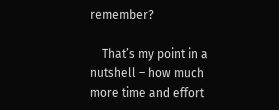remember?

    That’s my point in a nutshell – how much more time and effort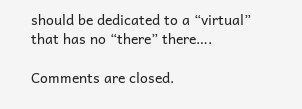should be dedicated to a “virtual” that has no “there” there….

Comments are closed.